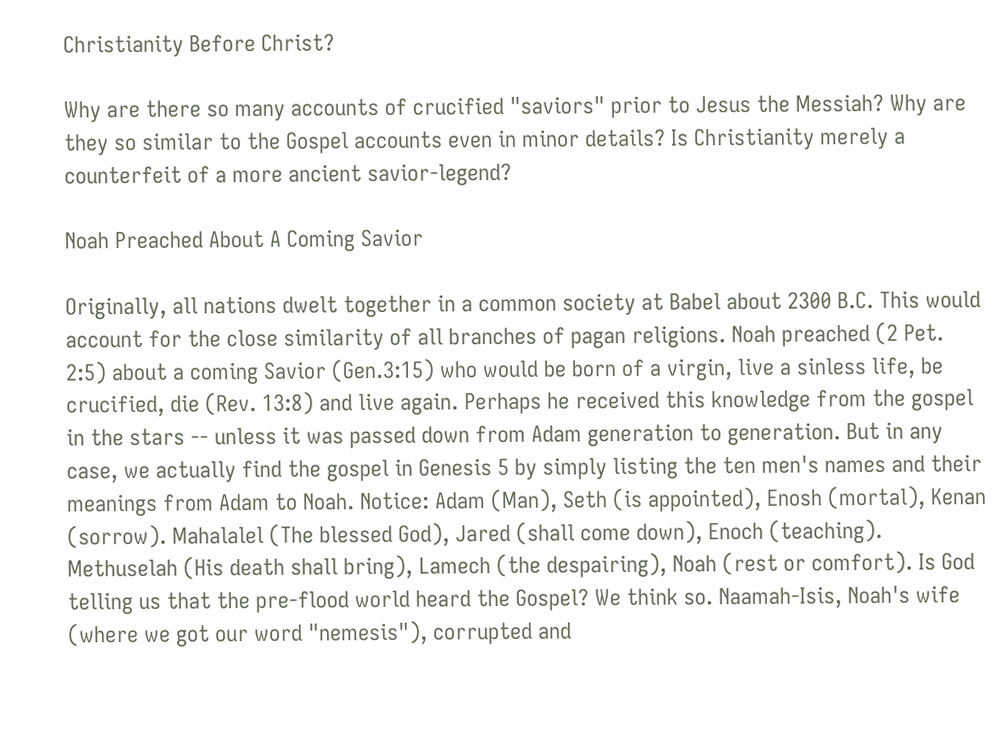Christianity Before Christ?

Why are there so many accounts of crucified "saviors" prior to Jesus the Messiah? Why are they so similar to the Gospel accounts even in minor details? Is Christianity merely a counterfeit of a more ancient savior-legend?

Noah Preached About A Coming Savior

Originally, all nations dwelt together in a common society at Babel about 2300 B.C. This would account for the close similarity of all branches of pagan religions. Noah preached (2 Pet. 2:5) about a coming Savior (Gen.3:15) who would be born of a virgin, live a sinless life, be crucified, die (Rev. 13:8) and live again. Perhaps he received this knowledge from the gospel in the stars -- unless it was passed down from Adam generation to generation. But in any case, we actually find the gospel in Genesis 5 by simply listing the ten men's names and their meanings from Adam to Noah. Notice: Adam (Man), Seth (is appointed), Enosh (mortal), Kenan (sorrow). Mahalalel (The blessed God), Jared (shall come down), Enoch (teaching). Methuselah (His death shall bring), Lamech (the despairing), Noah (rest or comfort). Is God telling us that the pre-flood world heard the Gospel? We think so. Naamah-Isis, Noah's wife (where we got our word "nemesis"), corrupted and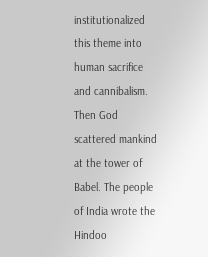institutionalized this theme into human sacrifice and cannibalism. Then God scattered mankind at the tower of Babel. The people of India wrote the Hindoo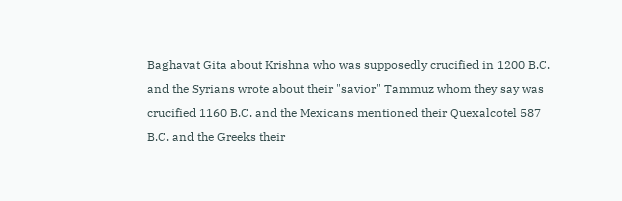Baghavat Gita about Krishna who was supposedly crucified in 1200 B.C. and the Syrians wrote about their "savior" Tammuz whom they say was crucified 1160 B.C. and the Mexicans mentioned their Quexalcotel 587 B.C. and the Greeks their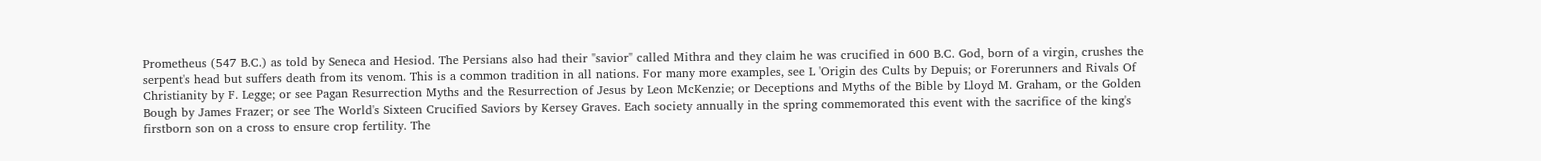Prometheus (547 B.C.) as told by Seneca and Hesiod. The Persians also had their "savior" called Mithra and they claim he was crucified in 600 B.C. God, born of a virgin, crushes the serpent's head but suffers death from its venom. This is a common tradition in all nations. For many more examples, see L 'Origin des Cults by Depuis; or Forerunners and Rivals Of Christianity by F. Legge; or see Pagan Resurrection Myths and the Resurrection of Jesus by Leon McKenzie; or Deceptions and Myths of the Bible by Lloyd M. Graham, or the Golden Bough by James Frazer; or see The World's Sixteen Crucified Saviors by Kersey Graves. Each society annually in the spring commemorated this event with the sacrifice of the king's firstborn son on a cross to ensure crop fertility. The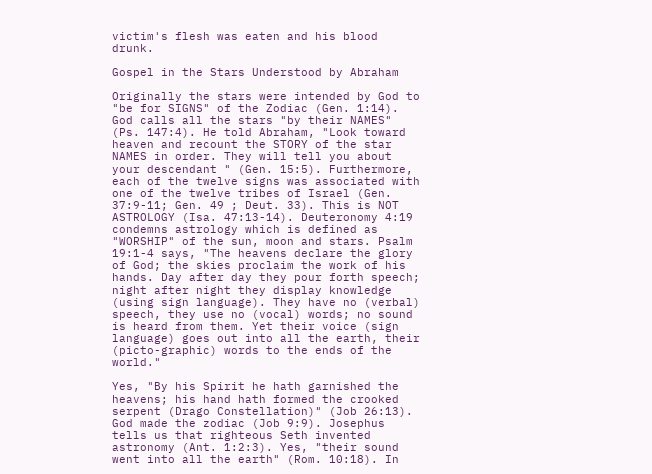victim's flesh was eaten and his blood drunk.

Gospel in the Stars Understood by Abraham

Originally the stars were intended by God to "be for SIGNS" of the Zodiac (Gen. 1:14). God calls all the stars "by their NAMES" (Ps. 147:4). He told Abraham, "Look toward heaven and recount the STORY of the star NAMES in order. They will tell you about your descendant " (Gen. 15:5). Furthermore, each of the twelve signs was associated with one of the twelve tribes of Israel (Gen. 37:9-11; Gen. 49 ; Deut. 33). This is NOT ASTROLOGY (Isa. 47:13-14). Deuteronomy 4:19 condemns astrology which is defined as "WORSHIP" of the sun, moon and stars. Psalm 19:1-4 says, "The heavens declare the glory of God; the skies proclaim the work of his hands. Day after day they pour forth speech; night after night they display knowledge (using sign language). They have no (verbal) speech, they use no (vocal) words; no sound is heard from them. Yet their voice (sign language) goes out into all the earth, their (picto-graphic) words to the ends of the world."

Yes, "By his Spirit he hath garnished the heavens; his hand hath formed the crooked serpent (Drago Constellation)" (Job 26:13). God made the zodiac (Job 9:9). Josephus tells us that righteous Seth invented astronomy (Ant. 1:2:3). Yes, "their sound went into all the earth" (Rom. 10:18). In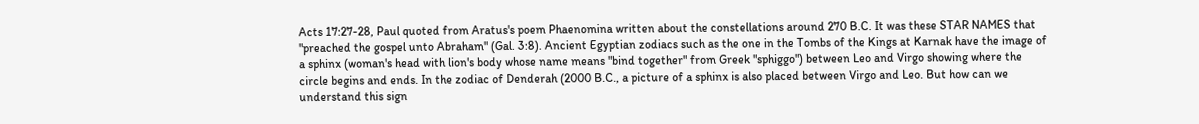Acts 17:27-28, Paul quoted from Aratus's poem Phaenomina written about the constellations around 270 B.C. It was these STAR NAMES that "preached the gospel unto Abraham" (Gal. 3:8). Ancient Egyptian zodiacs such as the one in the Tombs of the Kings at Karnak have the image of a sphinx (woman's head with lion's body whose name means "bind together" from Greek "sphiggo") between Leo and Virgo showing where the circle begins and ends. In the zodiac of Denderah (2000 B.C., a picture of a sphinx is also placed between Virgo and Leo. But how can we understand this sign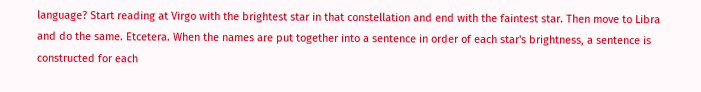language? Start reading at Virgo with the brightest star in that constellation and end with the faintest star. Then move to Libra and do the same. Etcetera. When the names are put together into a sentence in order of each star's brightness, a sentence is constructed for each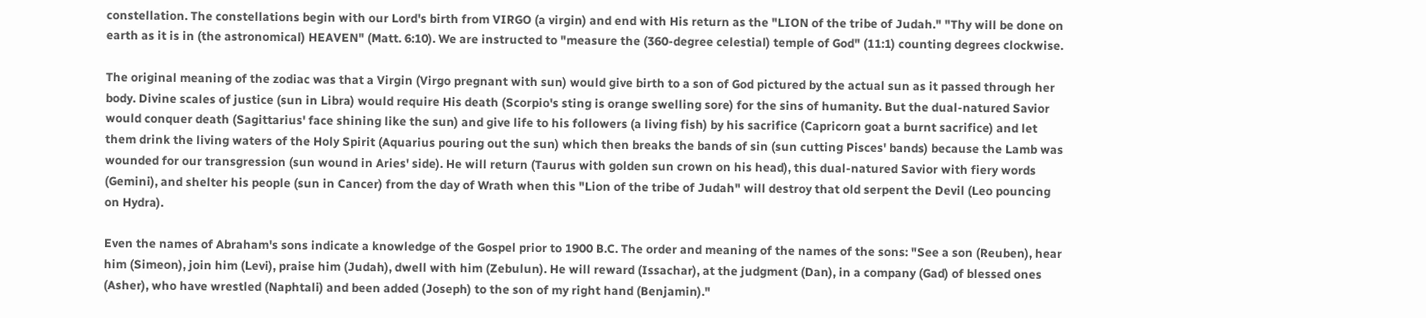constellation. The constellations begin with our Lord's birth from VIRGO (a virgin) and end with His return as the "LION of the tribe of Judah." "Thy will be done on earth as it is in (the astronomical) HEAVEN" (Matt. 6:10). We are instructed to "measure the (360-degree celestial) temple of God" (11:1) counting degrees clockwise.

The original meaning of the zodiac was that a Virgin (Virgo pregnant with sun) would give birth to a son of God pictured by the actual sun as it passed through her body. Divine scales of justice (sun in Libra) would require His death (Scorpio's sting is orange swelling sore) for the sins of humanity. But the dual-natured Savior would conquer death (Sagittarius' face shining like the sun) and give life to his followers (a living fish) by his sacrifice (Capricorn goat a burnt sacrifice) and let them drink the living waters of the Holy Spirit (Aquarius pouring out the sun) which then breaks the bands of sin (sun cutting Pisces' bands) because the Lamb was wounded for our transgression (sun wound in Aries' side). He will return (Taurus with golden sun crown on his head), this dual-natured Savior with fiery words (Gemini), and shelter his people (sun in Cancer) from the day of Wrath when this "Lion of the tribe of Judah" will destroy that old serpent the Devil (Leo pouncing on Hydra).

Even the names of Abraham's sons indicate a knowledge of the Gospel prior to 1900 B.C. The order and meaning of the names of the sons: "See a son (Reuben), hear him (Simeon), join him (Levi), praise him (Judah), dwell with him (Zebulun). He will reward (Issachar), at the judgment (Dan), in a company (Gad) of blessed ones (Asher), who have wrestled (Naphtali) and been added (Joseph) to the son of my right hand (Benjamin)."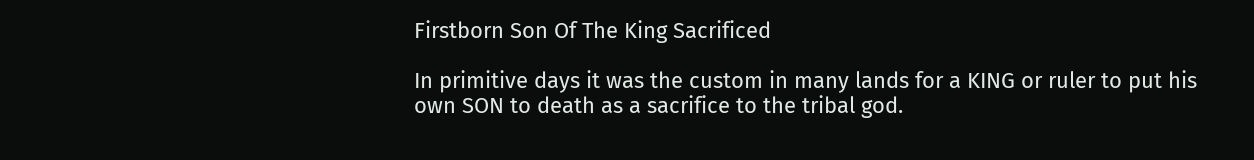Firstborn Son Of The King Sacrificed

In primitive days it was the custom in many lands for a KING or ruler to put his own SON to death as a sacrifice to the tribal god.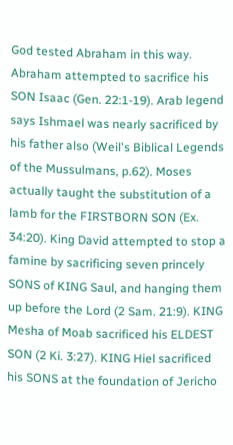God tested Abraham in this way. Abraham attempted to sacrifice his SON Isaac (Gen. 22:1-19). Arab legend says Ishmael was nearly sacrificed by his father also (Weil's Biblical Legends of the Mussulmans, p.62). Moses actually taught the substitution of a lamb for the FIRSTBORN SON (Ex. 34:20). King David attempted to stop a famine by sacrificing seven princely SONS of KING Saul, and hanging them up before the Lord (2 Sam. 21:9). KING Mesha of Moab sacrificed his ELDEST SON (2 Ki. 3:27). KING Hiel sacrificed his SONS at the foundation of Jericho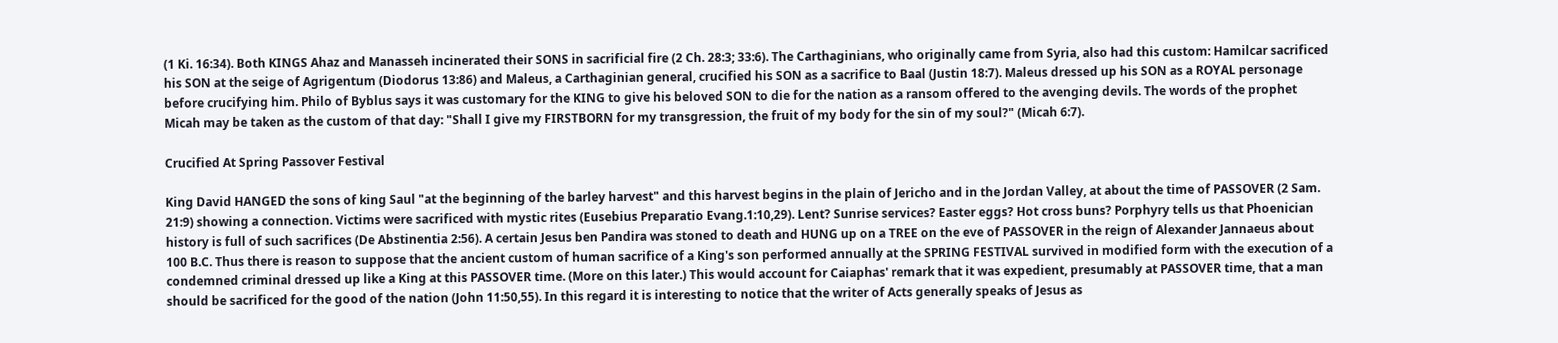(1 Ki. 16:34). Both KINGS Ahaz and Manasseh incinerated their SONS in sacrificial fire (2 Ch. 28:3; 33:6). The Carthaginians, who originally came from Syria, also had this custom: Hamilcar sacrificed his SON at the seige of Agrigentum (Diodorus 13:86) and Maleus, a Carthaginian general, crucified his SON as a sacrifice to Baal (Justin 18:7). Maleus dressed up his SON as a ROYAL personage before crucifying him. Philo of Byblus says it was customary for the KING to give his beloved SON to die for the nation as a ransom offered to the avenging devils. The words of the prophet Micah may be taken as the custom of that day: "Shall I give my FIRSTBORN for my transgression, the fruit of my body for the sin of my soul?" (Micah 6:7).

Crucified At Spring Passover Festival

King David HANGED the sons of king Saul "at the beginning of the barley harvest" and this harvest begins in the plain of Jericho and in the Jordan Valley, at about the time of PASSOVER (2 Sam. 21:9) showing a connection. Victims were sacrificed with mystic rites (Eusebius Preparatio Evang.1:10,29). Lent? Sunrise services? Easter eggs? Hot cross buns? Porphyry tells us that Phoenician history is full of such sacrifices (De Abstinentia 2:56). A certain Jesus ben Pandira was stoned to death and HUNG up on a TREE on the eve of PASSOVER in the reign of Alexander Jannaeus about 100 B.C. Thus there is reason to suppose that the ancient custom of human sacrifice of a King's son performed annually at the SPRING FESTIVAL survived in modified form with the execution of a condemned criminal dressed up like a King at this PASSOVER time. (More on this later.) This would account for Caiaphas' remark that it was expedient, presumably at PASSOVER time, that a man should be sacrificed for the good of the nation (John 11:50,55). In this regard it is interesting to notice that the writer of Acts generally speaks of Jesus as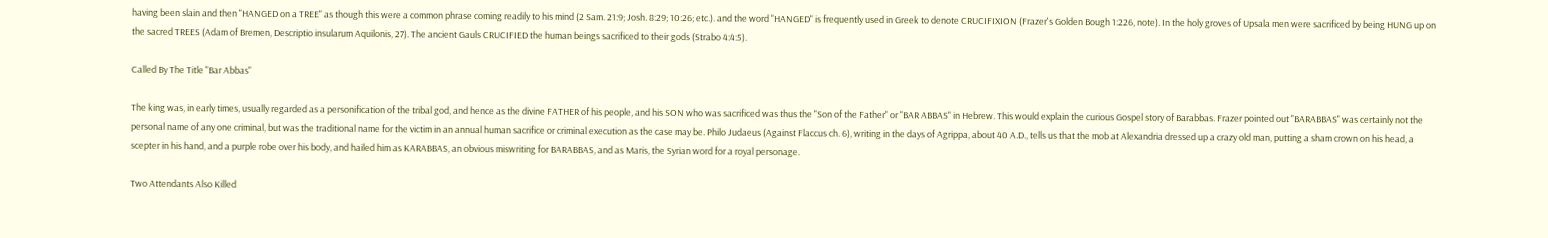having been slain and then "HANGED on a TREE" as though this were a common phrase coming readily to his mind (2 Sam. 21:9; Josh. 8:29; 10:26; etc.). and the word "HANGED" is frequently used in Greek to denote CRUCIFIXION (Frazer's Golden Bough 1:226, note). In the holy groves of Upsala men were sacrificed by being HUNG up on the sacred TREES (Adam of Bremen, Descriptio insularum Aquilonis, 27). The ancient Gauls CRUCIFIED the human beings sacrificed to their gods (Strabo 4:4:5).

Called By The Title "Bar Abbas"

The king was, in early times, usually regarded as a personification of the tribal god, and hence as the divine FATHER of his people, and his SON who was sacrificed was thus the "Son of the Father" or "BAR ABBAS" in Hebrew. This would explain the curious Gospel story of Barabbas. Frazer pointed out "BARABBAS" was certainly not the personal name of any one criminal, but was the traditional name for the victim in an annual human sacrifice or criminal execution as the case may be. Philo Judaeus (Against Flaccus ch. 6), writing in the days of Agrippa, about 40 A.D., tells us that the mob at Alexandria dressed up a crazy old man, putting a sham crown on his head, a scepter in his hand, and a purple robe over his body, and hailed him as KARABBAS, an obvious miswriting for BARABBAS, and as Maris, the Syrian word for a royal personage.

Two Attendants Also Killed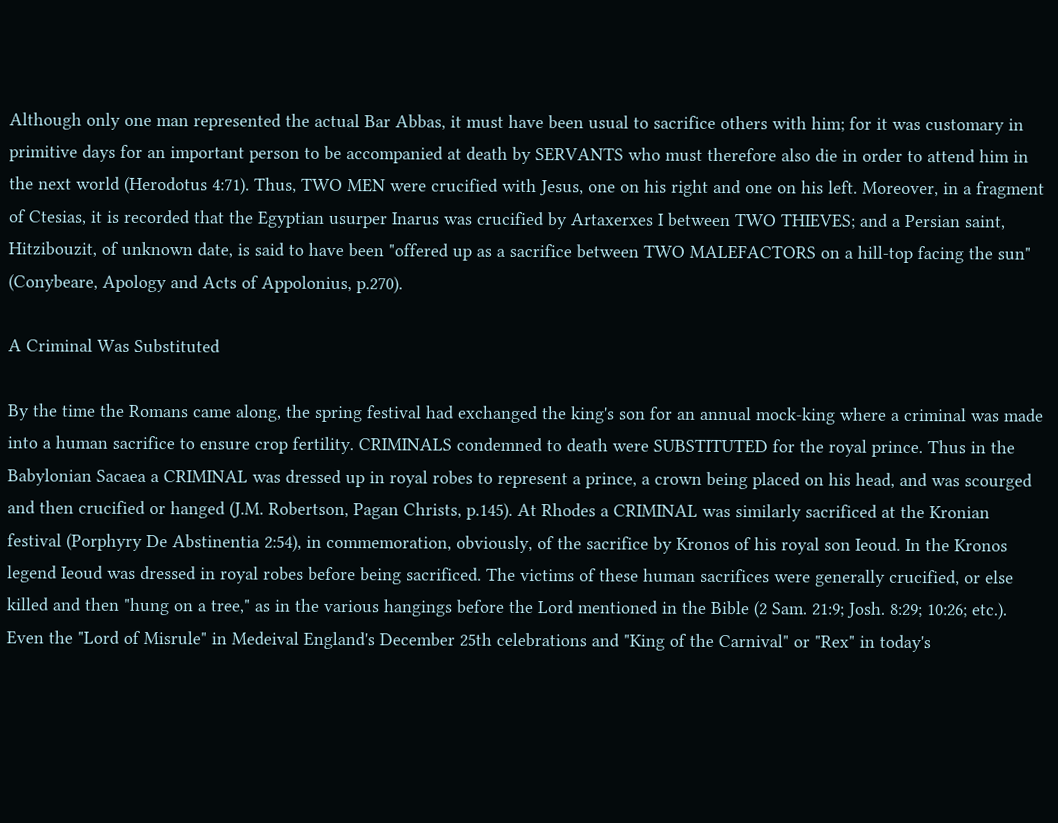Although only one man represented the actual Bar Abbas, it must have been usual to sacrifice others with him; for it was customary in primitive days for an important person to be accompanied at death by SERVANTS who must therefore also die in order to attend him in the next world (Herodotus 4:71). Thus, TWO MEN were crucified with Jesus, one on his right and one on his left. Moreover, in a fragment of Ctesias, it is recorded that the Egyptian usurper Inarus was crucified by Artaxerxes I between TWO THIEVES; and a Persian saint, Hitzibouzit, of unknown date, is said to have been "offered up as a sacrifice between TWO MALEFACTORS on a hill-top facing the sun" (Conybeare, Apology and Acts of Appolonius, p.270).

A Criminal Was Substituted

By the time the Romans came along, the spring festival had exchanged the king's son for an annual mock-king where a criminal was made into a human sacrifice to ensure crop fertility. CRIMINALS condemned to death were SUBSTITUTED for the royal prince. Thus in the Babylonian Sacaea a CRIMINAL was dressed up in royal robes to represent a prince, a crown being placed on his head, and was scourged and then crucified or hanged (J.M. Robertson, Pagan Christs, p.145). At Rhodes a CRIMINAL was similarly sacrificed at the Kronian festival (Porphyry De Abstinentia 2:54), in commemoration, obviously, of the sacrifice by Kronos of his royal son Ieoud. In the Kronos legend Ieoud was dressed in royal robes before being sacrificed. The victims of these human sacrifices were generally crucified, or else killed and then "hung on a tree," as in the various hangings before the Lord mentioned in the Bible (2 Sam. 21:9; Josh. 8:29; 10:26; etc.). Even the "Lord of Misrule" in Medeival England's December 25th celebrations and "King of the Carnival" or "Rex" in today's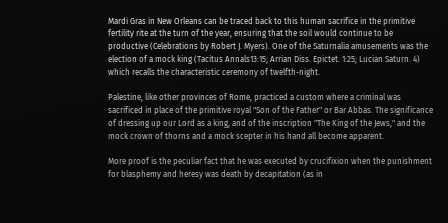Mardi Gras in New Orleans can be traced back to this human sacrifice in the primitive fertility rite at the turn of the year, ensuring that the soil would continue to be productive (Celebrations by Robert J. Myers). One of the Saturnalia amusements was the election of a mock king (Tacitus Annals13:15; Arrian Diss. Epictet. 1:25; Lucian Saturn. 4) which recalls the characteristic ceremony of twelfth-night.

Palestine, like other provinces of Rome, practiced a custom where a criminal was sacrificed in place of the primitive royal "Son of the Father" or Bar Abbas. The significance of dressing up our Lord as a king, and of the inscription "The King of the Jews," and the mock crown of thorns and a mock scepter in his hand all become apparent.

More proof is the peculiar fact that he was executed by crucifixion when the punishment for blasphemy and heresy was death by decapitation (as in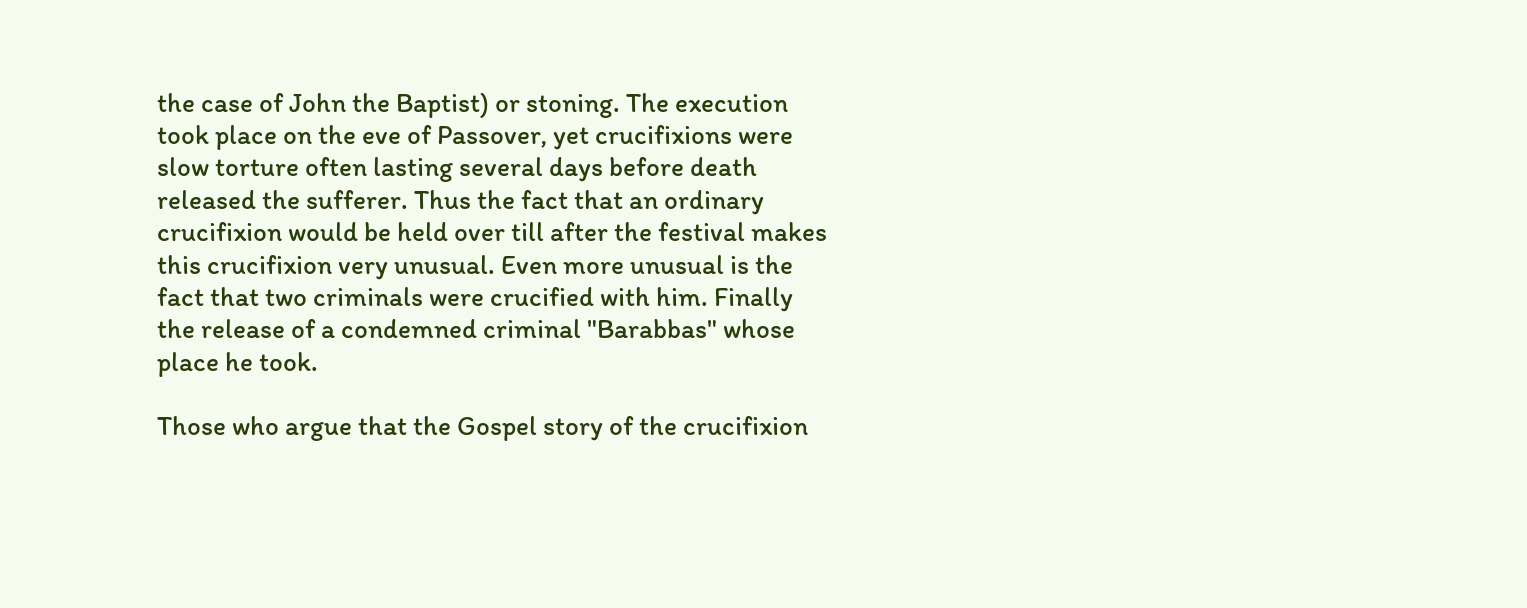the case of John the Baptist) or stoning. The execution took place on the eve of Passover, yet crucifixions were slow torture often lasting several days before death released the sufferer. Thus the fact that an ordinary crucifixion would be held over till after the festival makes this crucifixion very unusual. Even more unusual is the fact that two criminals were crucified with him. Finally the release of a condemned criminal "Barabbas" whose place he took.

Those who argue that the Gospel story of the crucifixion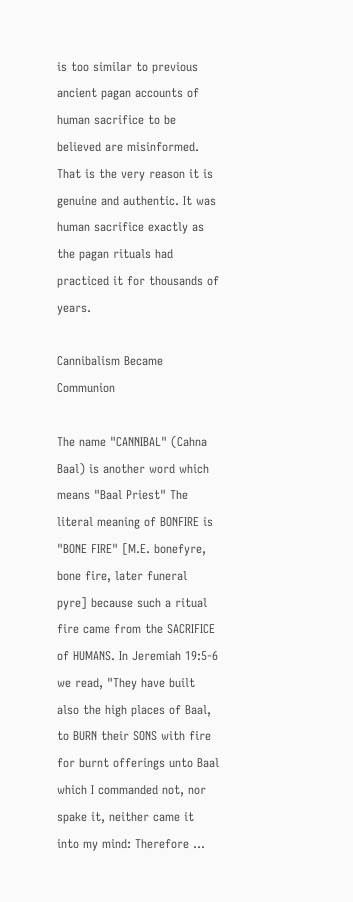is too similar to previous ancient pagan accounts of human sacrifice to be believed are misinformed. That is the very reason it is genuine and authentic. It was human sacrifice exactly as the pagan rituals had practiced it for thousands of years.

Cannibalism Became Communion

The name "CANNIBAL" (Cahna Baal) is another word which means "Baal Priest" The literal meaning of BONFIRE is "BONE FIRE" [M.E. bonefyre, bone fire, later funeral pyre] because such a ritual fire came from the SACRIFICE of HUMANS. In Jeremiah 19:5-6 we read, "They have built also the high places of Baal, to BURN their SONS with fire for burnt offerings unto Baal which I commanded not, nor spake it, neither came it into my mind: Therefore ...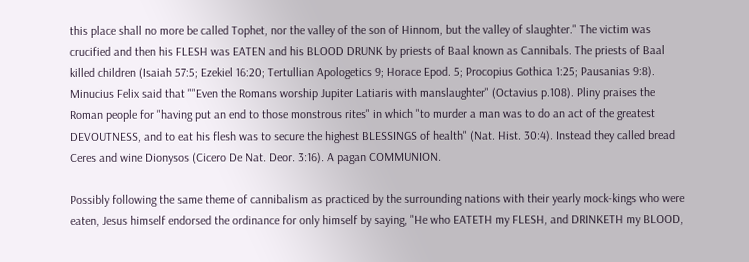this place shall no more be called Tophet, nor the valley of the son of Hinnom, but the valley of slaughter." The victim was crucified and then his FLESH was EATEN and his BLOOD DRUNK by priests of Baal known as Cannibals. The priests of Baal killed children (Isaiah 57:5; Ezekiel 16:20; Tertullian Apologetics 9; Horace Epod. 5; Procopius Gothica 1:25; Pausanias 9:8). Minucius Felix said that ""Even the Romans worship Jupiter Latiaris with manslaughter" (Octavius p.108). Pliny praises the Roman people for "having put an end to those monstrous rites" in which "to murder a man was to do an act of the greatest DEVOUTNESS, and to eat his flesh was to secure the highest BLESSINGS of health" (Nat. Hist. 30:4). Instead they called bread Ceres and wine Dionysos (Cicero De Nat. Deor. 3:16). A pagan COMMUNION.

Possibly following the same theme of cannibalism as practiced by the surrounding nations with their yearly mock-kings who were eaten, Jesus himself endorsed the ordinance for only himself by saying, "He who EATETH my FLESH, and DRINKETH my BLOOD,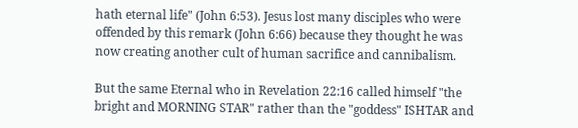hath eternal life" (John 6:53). Jesus lost many disciples who were offended by this remark (John 6:66) because they thought he was now creating another cult of human sacrifice and cannibalism.

But the same Eternal who in Revelation 22:16 called himself "the bright and MORNING STAR" rather than the "goddess" ISHTAR and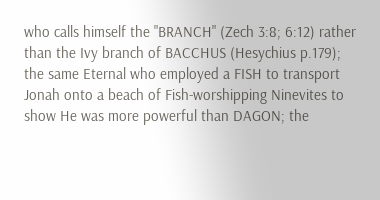who calls himself the "BRANCH" (Zech 3:8; 6:12) rather than the Ivy branch of BACCHUS (Hesychius p.179); the same Eternal who employed a FISH to transport Jonah onto a beach of Fish-worshipping Ninevites to show He was more powerful than DAGON; the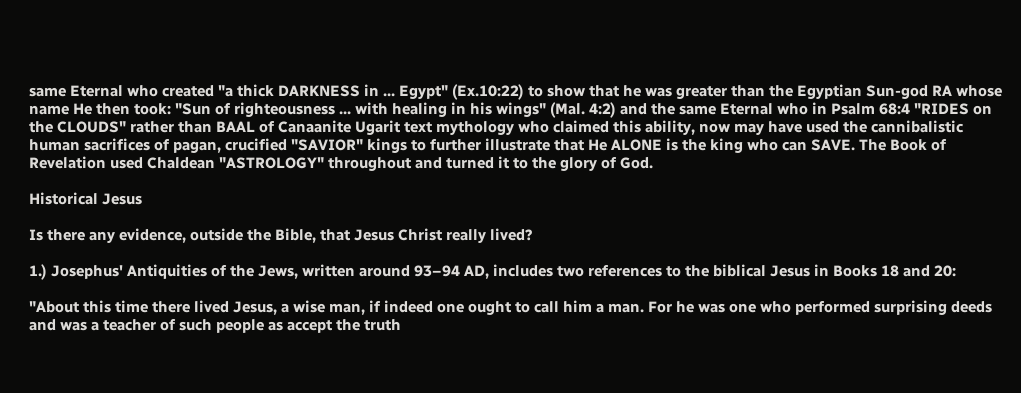same Eternal who created "a thick DARKNESS in ... Egypt" (Ex.10:22) to show that he was greater than the Egyptian Sun-god RA whose name He then took: "Sun of righteousness ... with healing in his wings" (Mal. 4:2) and the same Eternal who in Psalm 68:4 "RIDES on the CLOUDS" rather than BAAL of Canaanite Ugarit text mythology who claimed this ability, now may have used the cannibalistic human sacrifices of pagan, crucified "SAVIOR" kings to further illustrate that He ALONE is the king who can SAVE. The Book of Revelation used Chaldean "ASTROLOGY" throughout and turned it to the glory of God.

Historical Jesus

Is there any evidence, outside the Bible, that Jesus Christ really lived?

1.) Josephus' Antiquities of the Jews, written around 93–94 AD, includes two references to the biblical Jesus in Books 18 and 20:

"About this time there lived Jesus, a wise man, if indeed one ought to call him a man. For he was one who performed surprising deeds and was a teacher of such people as accept the truth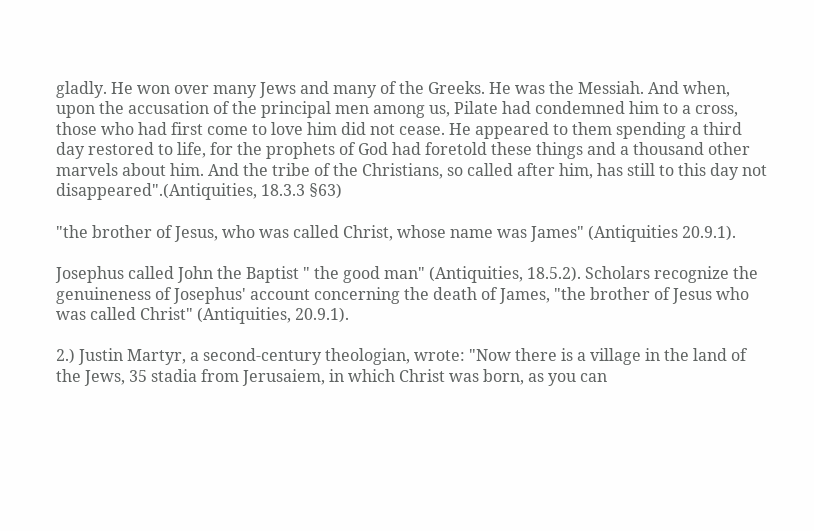gladly. He won over many Jews and many of the Greeks. He was the Messiah. And when, upon the accusation of the principal men among us, Pilate had condemned him to a cross, those who had first come to love him did not cease. He appeared to them spending a third day restored to life, for the prophets of God had foretold these things and a thousand other marvels about him. And the tribe of the Christians, so called after him, has still to this day not disappeared".(Antiquities, 18.3.3 §63)

"the brother of Jesus, who was called Christ, whose name was James" (Antiquities 20.9.1).

Josephus called John the Baptist " the good man" (Antiquities, 18.5.2). Scholars recognize the genuineness of Josephus' account concerning the death of James, "the brother of Jesus who was called Christ" (Antiquities, 20.9.1).

2.) Justin Martyr, a second-century theologian, wrote: "Now there is a village in the land of the Jews, 35 stadia from Jerusaiem, in which Christ was born, as you can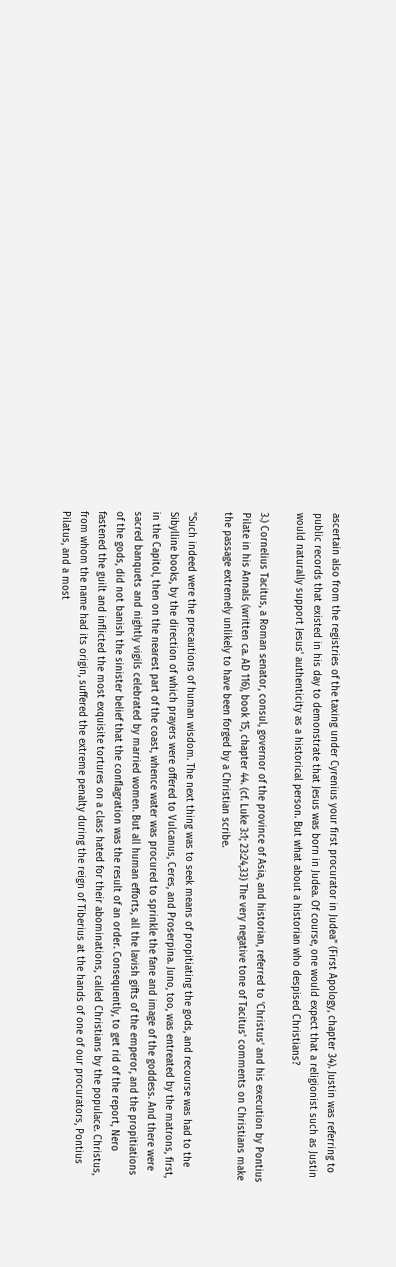ascertain also from the registries of the taxing under Cyrenius your first procurator in Judea" (First Apology, chapter 34). Justin was referring to public records that existed in his day to demonstrate that Jesus was born in Judea. Of course, one would expect that a religionist such as Justin would naturally support Jesus' authenticity as a historical person. But what about a historian who despised Christians?

3.) Cornelius Tacitus, a Roman senator, consul, governor of the province of Asia, and historian, referred to 'Christus' and his execution by Pontius Pilate in his Annals (written ca. AD 116), book 15, chapter 44. (cf. Luke 3:1; 23:24,33) The very negative tone of Tacitus' comments on Christians make the passage extremely unlikely to have been forged by a Christian scribe.

"Such indeed were the precautions of human wisdom. The next thing was to seek means of propitiating the gods, and recourse was had to the Sibylline books, by the direction of which prayers were offered to Vulcanus, Ceres, and Proserpina. Juno, too, was entreated by the matrons, first, in the Capitol, then on the nearest part of the coast, whence water was procured to sprinkle the fane and image of the goddess. And there were sacred banquets and nightly vigils celebrated by married women. But all human efforts, all the lavish gifts of the emperor, and the propitiations of the gods, did not banish the sinister belief that the conflagration was the result of an order. Consequently, to get rid of the report, Nero fastened the guilt and inflicted the most exquisite tortures on a class hated for their abominations, called Christians by the populace. Christus, from whom the name had its origin, suffered the extreme penalty during the reign of Tiberius at the hands of one of our procurators, Pontius Pilatus, and a most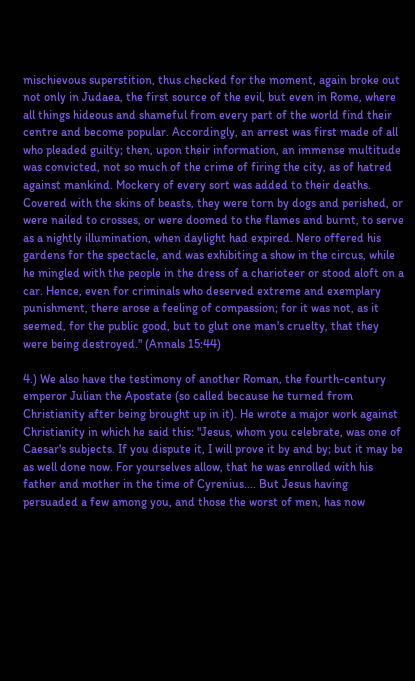mischievous superstition, thus checked for the moment, again broke out not only in Judaea, the first source of the evil, but even in Rome, where all things hideous and shameful from every part of the world find their centre and become popular. Accordingly, an arrest was first made of all who pleaded guilty; then, upon their information, an immense multitude was convicted, not so much of the crime of firing the city, as of hatred against mankind. Mockery of every sort was added to their deaths. Covered with the skins of beasts, they were torn by dogs and perished, or were nailed to crosses, or were doomed to the flames and burnt, to serve as a nightly illumination, when daylight had expired. Nero offered his gardens for the spectacle, and was exhibiting a show in the circus, while he mingled with the people in the dress of a charioteer or stood aloft on a car. Hence, even for criminals who deserved extreme and exemplary punishment, there arose a feeling of compassion; for it was not, as it seemed, for the public good, but to glut one man's cruelty, that they were being destroyed." (Annals 15:44)

4.) We also have the testimony of another Roman, the fourth-century emperor Julian the Apostate (so called because he turned from Christianity after being brought up in it). He wrote a major work against Christianity in which he said this: "Jesus, whom you celebrate, was one of Caesar's subjects. If you dispute it, I will prove it by and by; but it may be as well done now. For yourselves allow, that he was enrolled with his father and mother in the time of Cyrenius.... But Jesus having persuaded a few among you, and those the worst of men, has now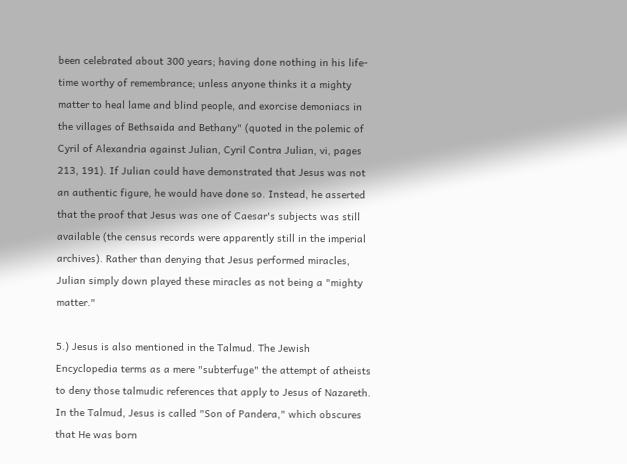been celebrated about 300 years; having done nothing in his life-time worthy of remembrance; unless anyone thinks it a mighty matter to heal lame and blind people, and exorcise demoniacs in the villages of Bethsaida and Bethany" (quoted in the polemic of Cyril of Alexandria against Julian, Cyril Contra Julian, vi, pages 213, 191). If Julian could have demonstrated that Jesus was not an authentic figure, he would have done so. Instead, he asserted that the proof that Jesus was one of Caesar's subjects was still available (the census records were apparently still in the imperial archives). Rather than denying that Jesus performed miracles, Julian simply down played these miracles as not being a "mighty matter."

5.) Jesus is also mentioned in the Talmud. The Jewish Encyclopedia terms as a mere "subterfuge" the attempt of atheists to deny those talmudic references that apply to Jesus of Nazareth. In the Talmud, Jesus is called "Son of Pandera," which obscures that He was born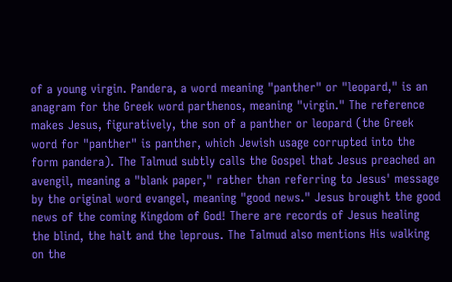of a young virgin. Pandera, a word meaning "panther" or "leopard," is an anagram for the Greek word parthenos, meaning "virgin." The reference makes Jesus, figuratively, the son of a panther or leopard (the Greek word for "panther" is panther, which Jewish usage corrupted into the form pandera). The Talmud subtly calls the Gospel that Jesus preached an avengil, meaning a "blank paper," rather than referring to Jesus' message by the original word evangel, meaning "good news." Jesus brought the good news of the coming Kingdom of God! There are records of Jesus healing the blind, the halt and the leprous. The Talmud also mentions His walking on the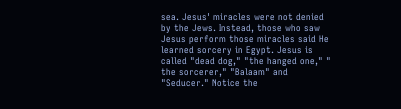sea. Jesus' miracles were not denied by the Jews. Instead, those who saw Jesus perform those miracles said He learned sorcery in Egypt. Jesus is called "dead dog," "the hanged one," " the sorcerer," "Balaam" and "Seducer." Notice the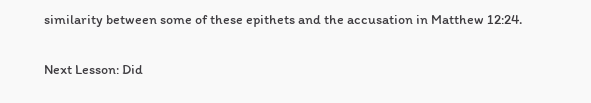similarity between some of these epithets and the accusation in Matthew 12:24.

Next Lesson: Did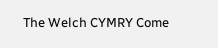The Welch CYMRY Come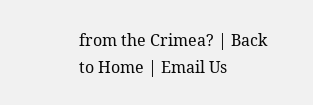from the Crimea? | Back to Home | Email Us